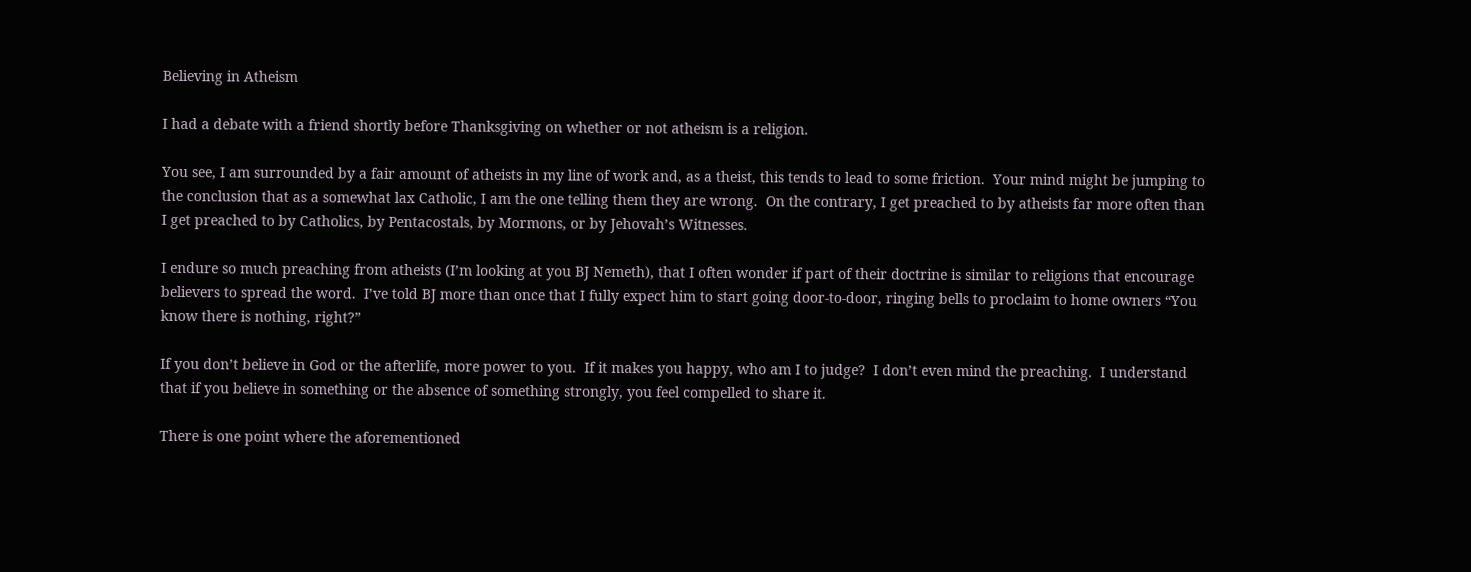Believing in Atheism

I had a debate with a friend shortly before Thanksgiving on whether or not atheism is a religion.

You see, I am surrounded by a fair amount of atheists in my line of work and, as a theist, this tends to lead to some friction.  Your mind might be jumping to the conclusion that as a somewhat lax Catholic, I am the one telling them they are wrong.  On the contrary, I get preached to by atheists far more often than I get preached to by Catholics, by Pentacostals, by Mormons, or by Jehovah’s Witnesses.

I endure so much preaching from atheists (I’m looking at you BJ Nemeth), that I often wonder if part of their doctrine is similar to religions that encourage believers to spread the word.  I’ve told BJ more than once that I fully expect him to start going door-to-door, ringing bells to proclaim to home owners “You know there is nothing, right?”

If you don’t believe in God or the afterlife, more power to you.  If it makes you happy, who am I to judge?  I don’t even mind the preaching.  I understand that if you believe in something or the absence of something strongly, you feel compelled to share it.

There is one point where the aforementioned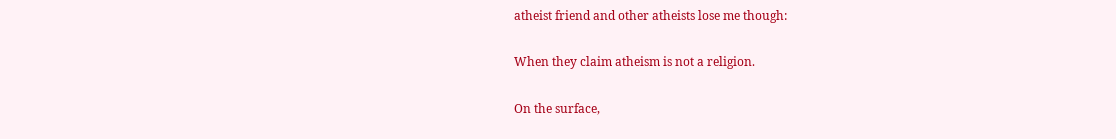atheist friend and other atheists lose me though:

When they claim atheism is not a religion.

On the surface,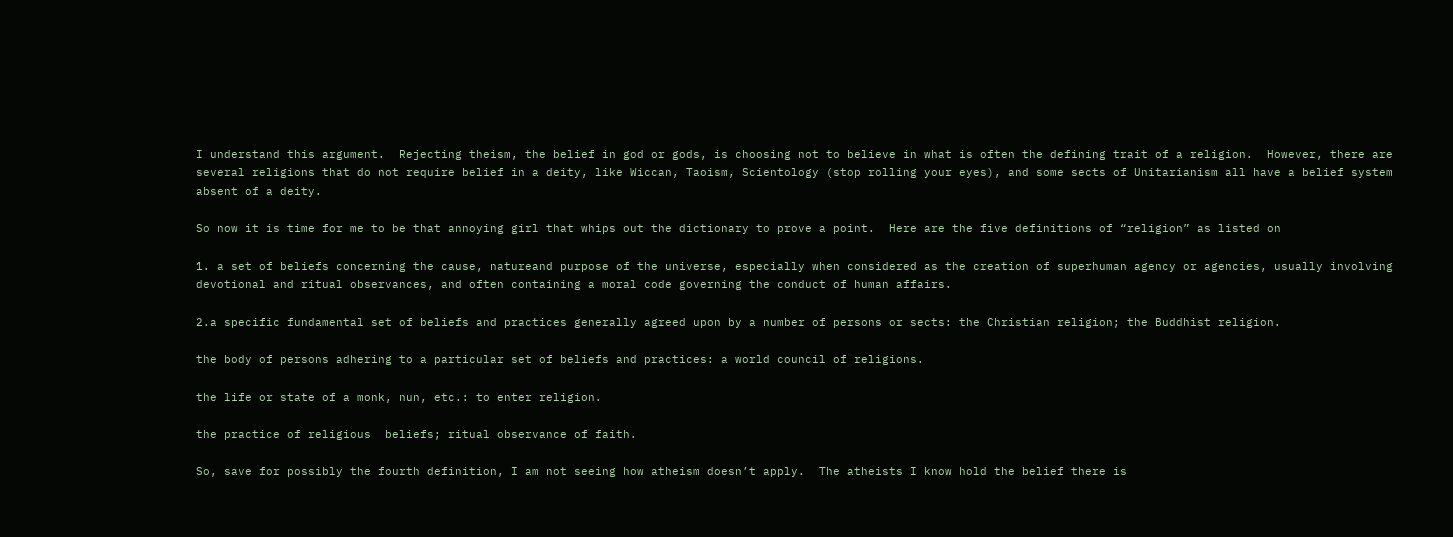I understand this argument.  Rejecting theism, the belief in god or gods, is choosing not to believe in what is often the defining trait of a religion.  However, there are several religions that do not require belief in a deity, like Wiccan, Taoism, Scientology (stop rolling your eyes), and some sects of Unitarianism all have a belief system absent of a deity.

So now it is time for me to be that annoying girl that whips out the dictionary to prove a point.  Here are the five definitions of “religion” as listed on

1. a set of beliefs concerning the cause, natureand purpose of the universe, especially when considered as the creation of superhuman agency or agencies, usually involving devotional and ritual observances, and often containing a moral code governing the conduct of human affairs.

2.a specific fundamental set of beliefs and practices generally agreed upon by a number of persons or sects: the Christian religion; the Buddhist religion.

the body of persons adhering to a particular set of beliefs and practices: a world council of religions.

the life or state of a monk, nun, etc.: to enter religion.

the practice of religious  beliefs; ritual observance of faith.

So, save for possibly the fourth definition, I am not seeing how atheism doesn’t apply.  The atheists I know hold the belief there is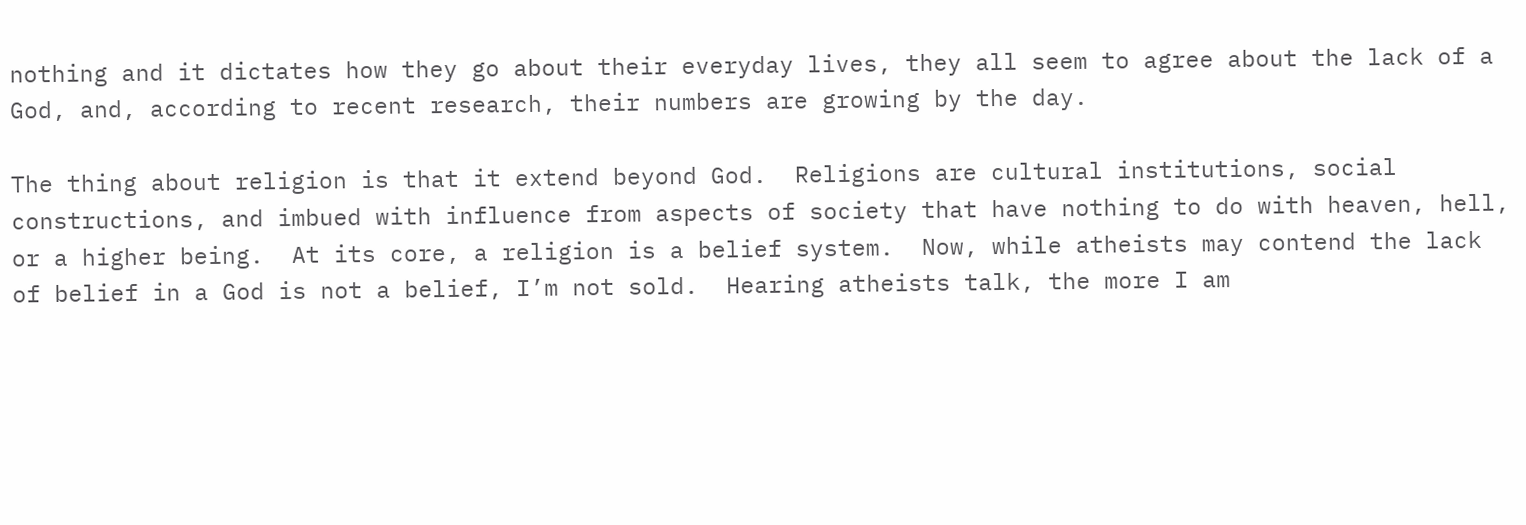nothing and it dictates how they go about their everyday lives, they all seem to agree about the lack of a God, and, according to recent research, their numbers are growing by the day.

The thing about religion is that it extend beyond God.  Religions are cultural institutions, social constructions, and imbued with influence from aspects of society that have nothing to do with heaven, hell, or a higher being.  At its core, a religion is a belief system.  Now, while atheists may contend the lack of belief in a God is not a belief, I’m not sold.  Hearing atheists talk, the more I am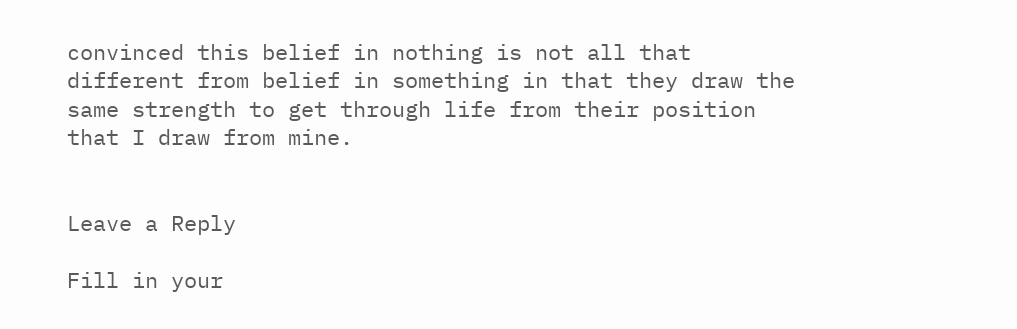convinced this belief in nothing is not all that different from belief in something in that they draw the same strength to get through life from their position that I draw from mine.


Leave a Reply

Fill in your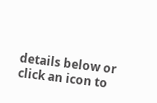details below or click an icon to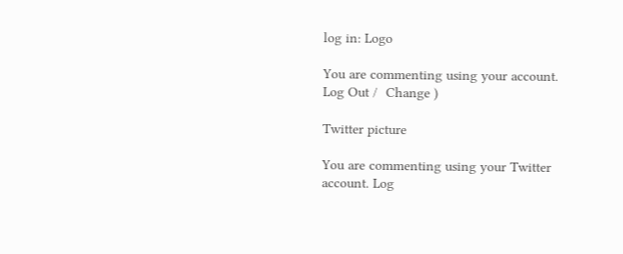log in: Logo

You are commenting using your account. Log Out /  Change )

Twitter picture

You are commenting using your Twitter account. Log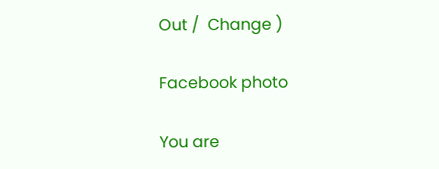Out /  Change )

Facebook photo

You are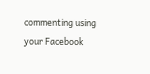commenting using your Facebook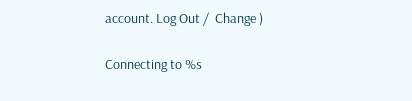account. Log Out /  Change )

Connecting to %s